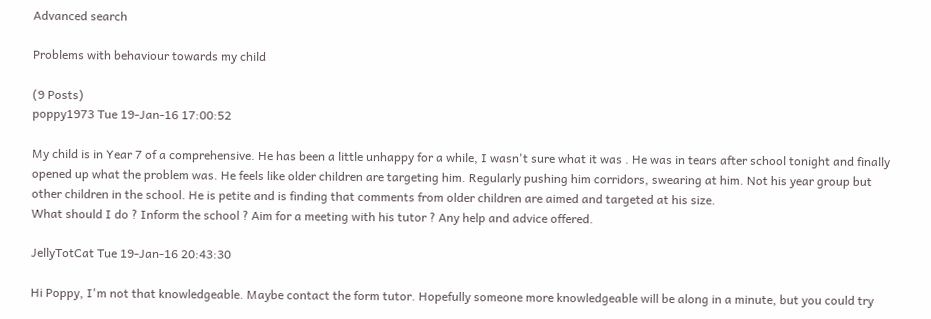Advanced search

Problems with behaviour towards my child

(9 Posts)
poppy1973 Tue 19-Jan-16 17:00:52

My child is in Year 7 of a comprehensive. He has been a little unhappy for a while, I wasn't sure what it was . He was in tears after school tonight and finally opened up what the problem was. He feels like older children are targeting him. Regularly pushing him corridors, swearing at him. Not his year group but other children in the school. He is petite and is finding that comments from older children are aimed and targeted at his size.
What should I do ? Inform the school ? Aim for a meeting with his tutor ? Any help and advice offered.

JellyTotCat Tue 19-Jan-16 20:43:30

Hi Poppy, I'm not that knowledgeable. Maybe contact the form tutor. Hopefully someone more knowledgeable will be along in a minute, but you could try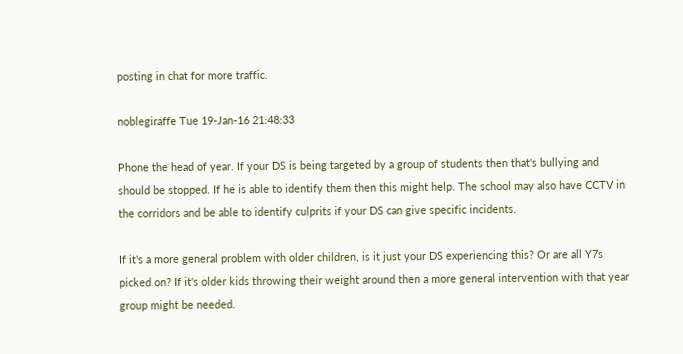posting in chat for more traffic.

noblegiraffe Tue 19-Jan-16 21:48:33

Phone the head of year. If your DS is being targeted by a group of students then that's bullying and should be stopped. If he is able to identify them then this might help. The school may also have CCTV in the corridors and be able to identify culprits if your DS can give specific incidents.

If it's a more general problem with older children, is it just your DS experiencing this? Or are all Y7s picked on? If it's older kids throwing their weight around then a more general intervention with that year group might be needed.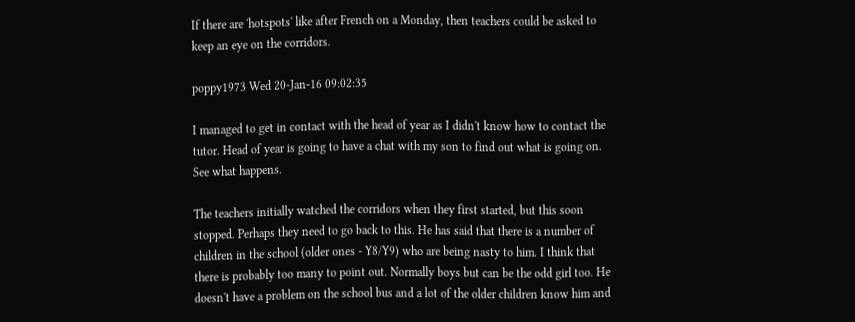If there are 'hotspots' like after French on a Monday, then teachers could be asked to keep an eye on the corridors.

poppy1973 Wed 20-Jan-16 09:02:35

I managed to get in contact with the head of year as I didn't know how to contact the tutor. Head of year is going to have a chat with my son to find out what is going on. See what happens.

The teachers initially watched the corridors when they first started, but this soon stopped. Perhaps they need to go back to this. He has said that there is a number of children in the school (older ones - Y8/Y9) who are being nasty to him. I think that there is probably too many to point out. Normally boys but can be the odd girl too. He doesn't have a problem on the school bus and a lot of the older children know him and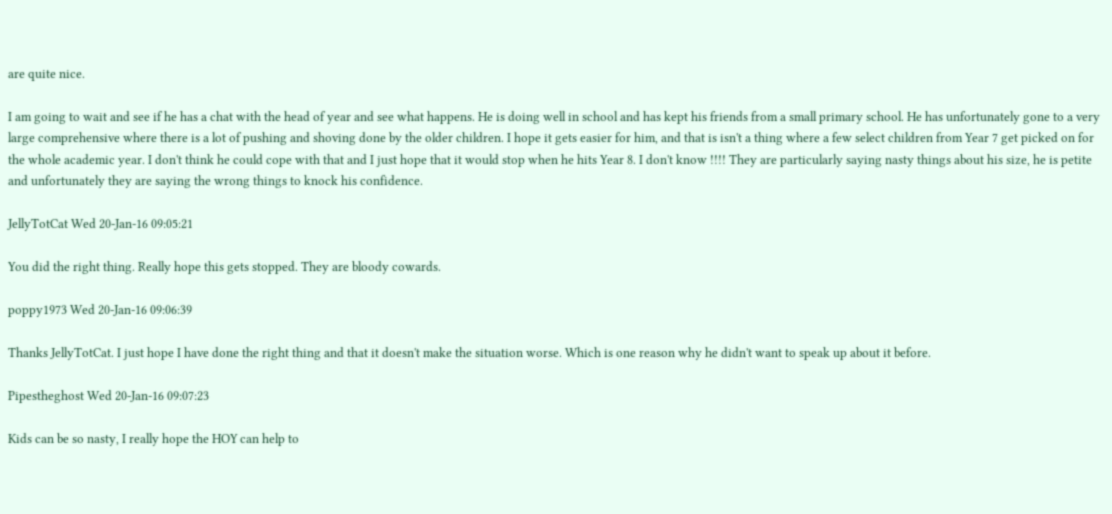are quite nice.

I am going to wait and see if he has a chat with the head of year and see what happens. He is doing well in school and has kept his friends from a small primary school. He has unfortunately gone to a very large comprehensive where there is a lot of pushing and shoving done by the older children. I hope it gets easier for him, and that is isn't a thing where a few select children from Year 7 get picked on for the whole academic year. I don't think he could cope with that and I just hope that it would stop when he hits Year 8. I don't know !!!! They are particularly saying nasty things about his size, he is petite and unfortunately they are saying the wrong things to knock his confidence.

JellyTotCat Wed 20-Jan-16 09:05:21

You did the right thing. Really hope this gets stopped. They are bloody cowards.

poppy1973 Wed 20-Jan-16 09:06:39

Thanks JellyTotCat. I just hope I have done the right thing and that it doesn't make the situation worse. Which is one reason why he didn't want to speak up about it before.

Pipestheghost Wed 20-Jan-16 09:07:23

Kids can be so nasty, I really hope the HOY can help to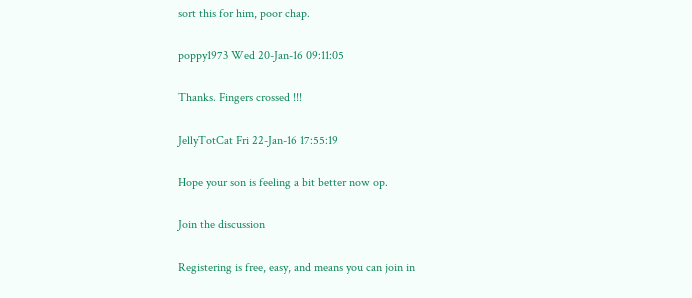sort this for him, poor chap.

poppy1973 Wed 20-Jan-16 09:11:05

Thanks. Fingers crossed !!!

JellyTotCat Fri 22-Jan-16 17:55:19

Hope your son is feeling a bit better now op.

Join the discussion

Registering is free, easy, and means you can join in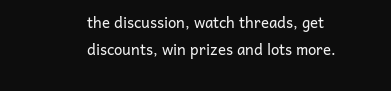the discussion, watch threads, get discounts, win prizes and lots more.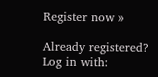Register now »

Already registered? Log in with: